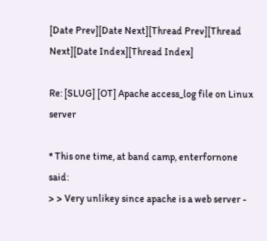[Date Prev][Date Next][Thread Prev][Thread Next][Date Index][Thread Index]

Re: [SLUG] [OT] Apache access_log file on Linux server

* This one time, at band camp, enterfornone said:
> > Very unlikey since apache is a web server -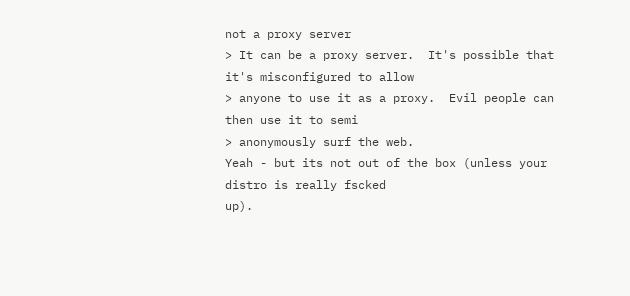not a proxy server
> It can be a proxy server.  It's possible that it's misconfigured to allow
> anyone to use it as a proxy.  Evil people can then use it to semi
> anonymously surf the web.
Yeah - but its not out of the box (unless your distro is really fscked
up).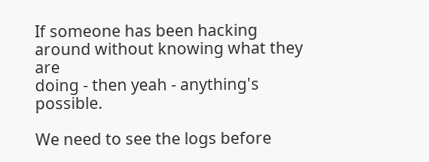If someone has been hacking around without knowing what they are
doing - then yeah - anything's possible.

We need to see the logs before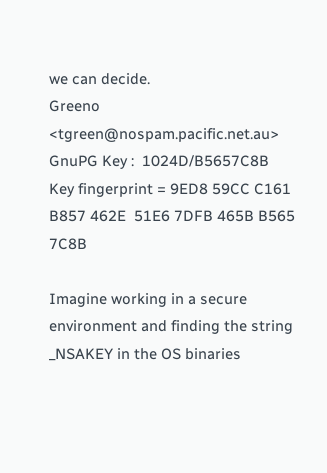we can decide.
Greeno <tgreen@nospam.pacific.net.au>
GnuPG Key :  1024D/B5657C8B
Key fingerprint = 9ED8 59CC C161 B857 462E  51E6 7DFB 465B B565 7C8B

Imagine working in a secure environment and finding the string
_NSAKEY in the OS binaries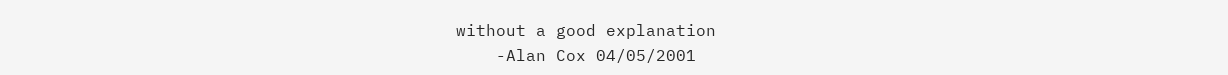without a good explanation
    -Alan Cox 04/05/2001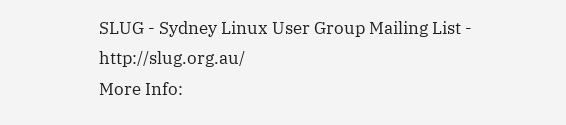SLUG - Sydney Linux User Group Mailing List - http://slug.org.au/
More Info: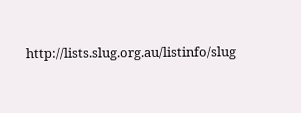http://lists.slug.org.au/listinfo/slug